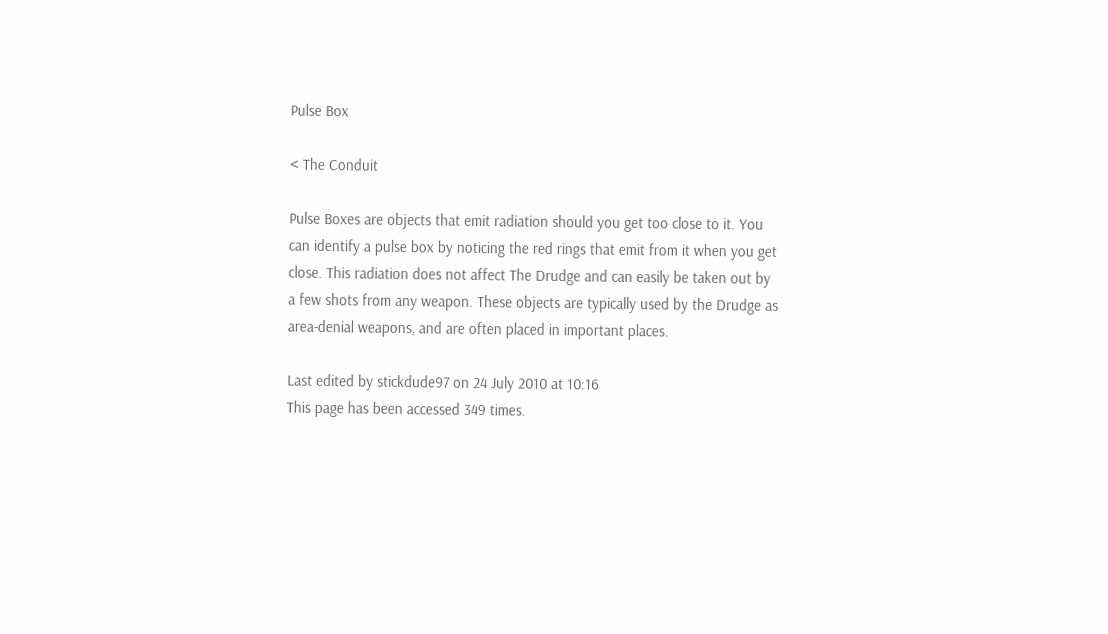Pulse Box

< The Conduit

Pulse Boxes are objects that emit radiation should you get too close to it. You can identify a pulse box by noticing the red rings that emit from it when you get close. This radiation does not affect The Drudge and can easily be taken out by a few shots from any weapon. These objects are typically used by the Drudge as area-denial weapons, and are often placed in important places.

Last edited by stickdude97 on 24 July 2010 at 10:16
This page has been accessed 349 times.